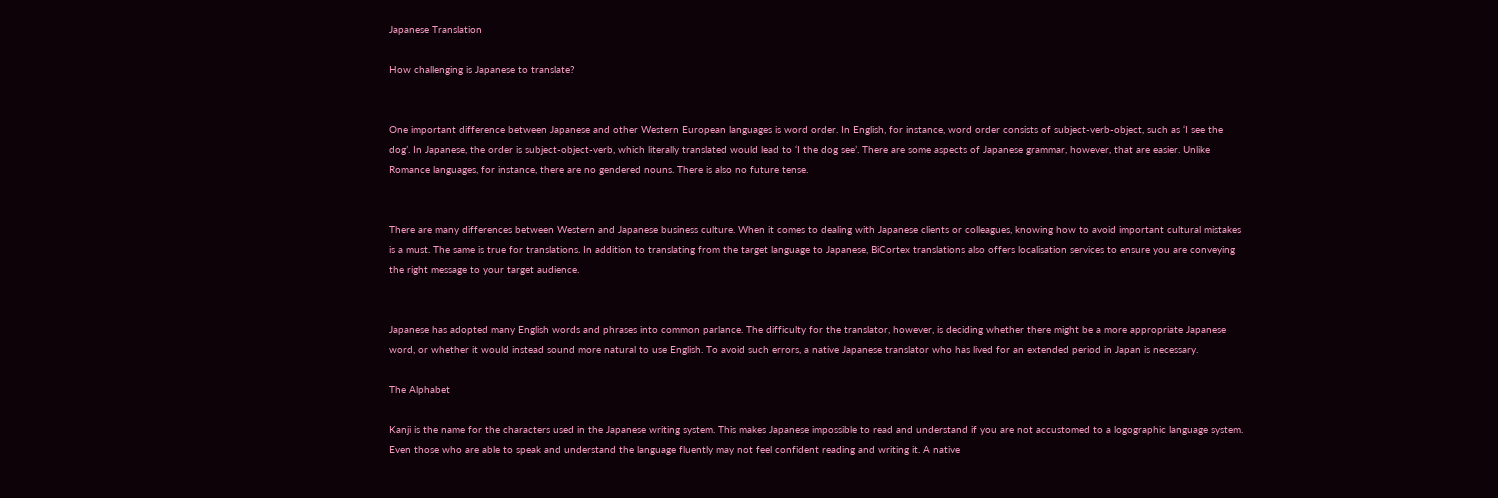Japanese Translation

How challenging is Japanese to translate?


One important difference between Japanese and other Western European languages is word order. In English, for instance, word order consists of subject-verb-object, such as ‘I see the dog’. In Japanese, the order is subject-object-verb, which literally translated would lead to ‘I the dog see’. There are some aspects of Japanese grammar, however, that are easier. Unlike Romance languages, for instance, there are no gendered nouns. There is also no future tense.


There are many differences between Western and Japanese business culture. When it comes to dealing with Japanese clients or colleagues, knowing how to avoid important cultural mistakes is a must. The same is true for translations. In addition to translating from the target language to Japanese, BiCortex translations also offers localisation services to ensure you are conveying the right message to your target audience.


Japanese has adopted many English words and phrases into common parlance. The difficulty for the translator, however, is deciding whether there might be a more appropriate Japanese word, or whether it would instead sound more natural to use English. To avoid such errors, a native Japanese translator who has lived for an extended period in Japan is necessary.

The Alphabet

Kanji is the name for the characters used in the Japanese writing system. This makes Japanese impossible to read and understand if you are not accustomed to a logographic language system. Even those who are able to speak and understand the language fluently may not feel confident reading and writing it. A native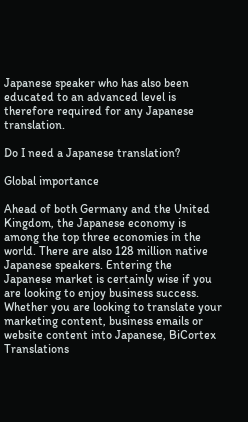Japanese speaker who has also been educated to an advanced level is therefore required for any Japanese translation.

Do I need a Japanese translation?

Global importance

Ahead of both Germany and the United Kingdom, the Japanese economy is among the top three economies in the world. There are also 128 million native Japanese speakers. Entering the Japanese market is certainly wise if you are looking to enjoy business success. Whether you are looking to translate your marketing content, business emails or website content into Japanese, BiCortex Translations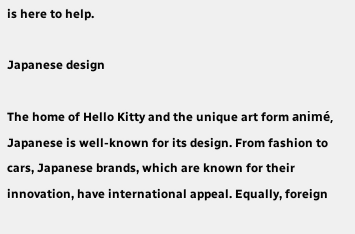is here to help.

Japanese design

The home of Hello Kitty and the unique art form animé, Japanese is well-known for its design. From fashion to cars, Japanese brands, which are known for their innovation, have international appeal. Equally, foreign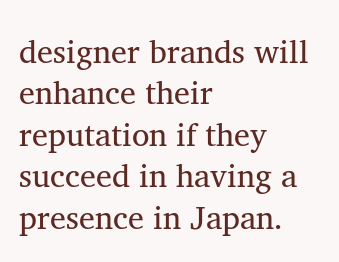designer brands will enhance their reputation if they succeed in having a presence in Japan.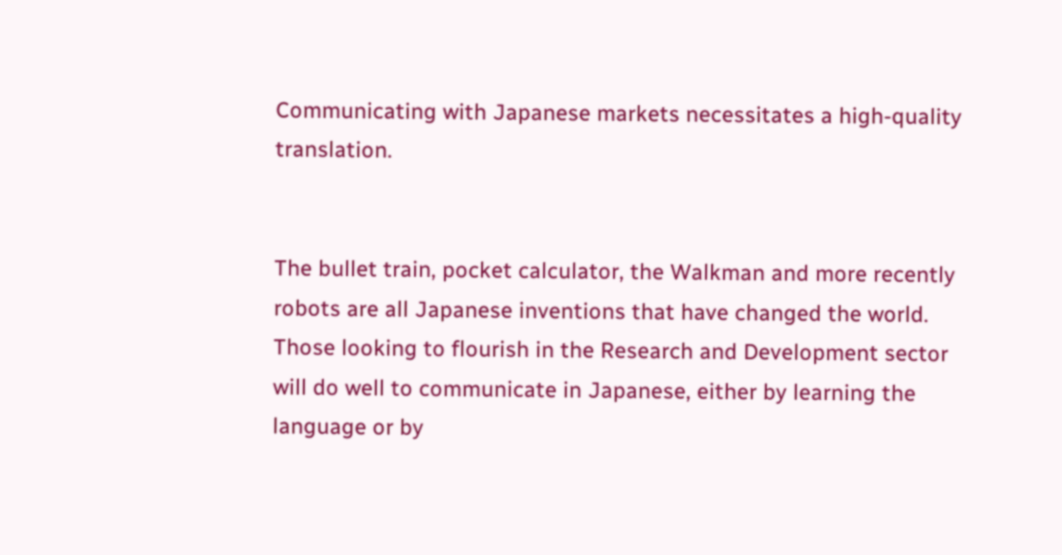Communicating with Japanese markets necessitates a high-quality translation.


The bullet train, pocket calculator, the Walkman and more recently robots are all Japanese inventions that have changed the world. Those looking to flourish in the Research and Development sector will do well to communicate in Japanese, either by learning the language or by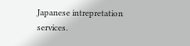Japanese intrepretation services.